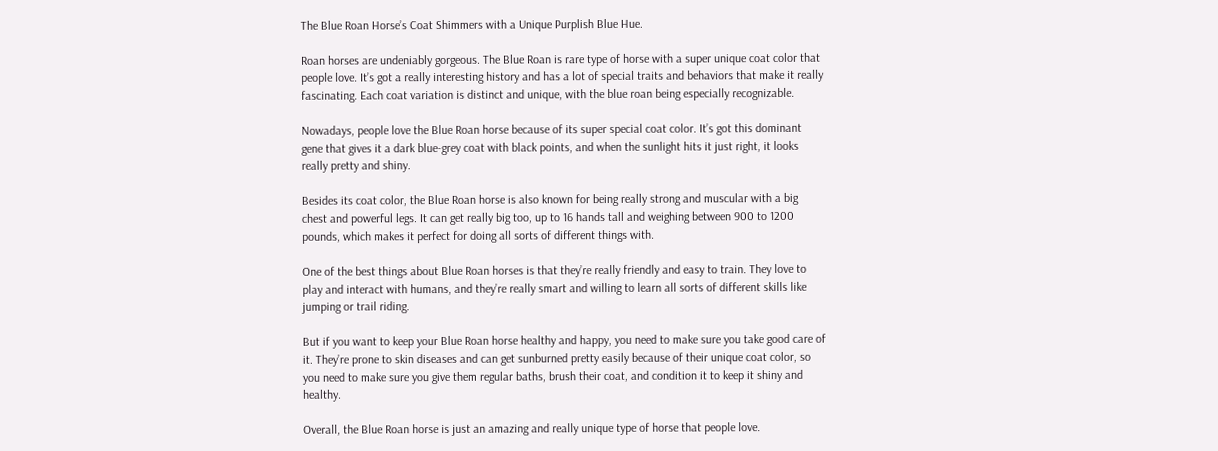The Blue Roan Horse’s Coat Shimmers with a Unique Purplish Blue Hue.

Roan horses are undeniably gorgeous. The Blue Roan is rare type of horse with a super unique coat color that people love. It’s got a really interesting history and has a lot of special traits and behaviors that make it really fascinating. Each coat variation is distinct and unique, with the blue roan being especially recognizable.

Nowadays, people love the Blue Roan horse because of its super special coat color. It’s got this dominant gene that gives it a dark blue-grey coat with black points, and when the sunlight hits it just right, it looks really pretty and shiny.

Besides its coat color, the Blue Roan horse is also known for being really strong and muscular with a big chest and powerful legs. It can get really big too, up to 16 hands tall and weighing between 900 to 1200 pounds, which makes it perfect for doing all sorts of different things with.

One of the best things about Blue Roan horses is that they’re really friendly and easy to train. They love to play and interact with humans, and they’re really smart and willing to learn all sorts of different skills like jumping or trail riding.

But if you want to keep your Blue Roan horse healthy and happy, you need to make sure you take good care of it. They’re prone to skin diseases and can get sunburned pretty easily because of their unique coat color, so you need to make sure you give them regular baths, brush their coat, and condition it to keep it shiny and healthy.

Overall, the Blue Roan horse is just an amazing and really unique type of horse that people love.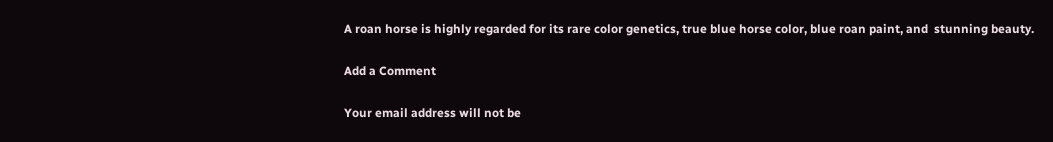A roan horse is highly regarded for its rare color genetics, true blue horse color, blue roan paint, and  stunning beauty.

Add a Comment

Your email address will not be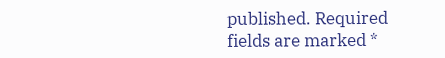published. Required fields are marked *